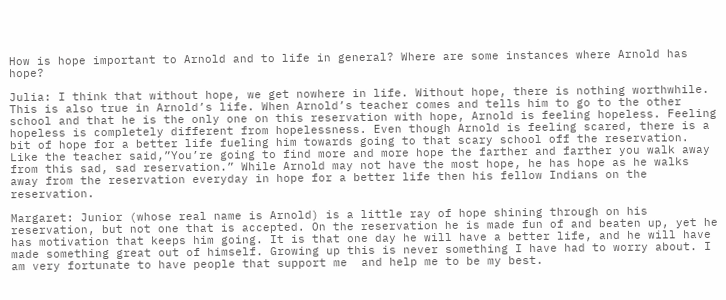How is hope important to Arnold and to life in general? Where are some instances where Arnold has hope?

Julia: I think that without hope, we get nowhere in life. Without hope, there is nothing worthwhile. This is also true in Arnold’s life. When Arnold’s teacher comes and tells him to go to the other school and that he is the only one on this reservation with hope, Arnold is feeling hopeless. Feeling hopeless is completely different from hopelessness. Even though Arnold is feeling scared, there is a bit of hope for a better life fueling him towards going to that scary school off the reservation. Like the teacher said,”You’re going to find more and more hope the farther and farther you walk away from this sad, sad reservation.” While Arnold may not have the most hope, he has hope as he walks away from the reservation everyday in hope for a better life then his fellow Indians on the reservation.

Margaret: Junior (whose real name is Arnold) is a little ray of hope shining through on his reservation, but not one that is accepted. On the reservation he is made fun of and beaten up, yet he has motivation that keeps him going. It is that one day he will have a better life, and he will have made something great out of himself. Growing up this is never something I have had to worry about. I am very fortunate to have people that support me  and help me to be my best.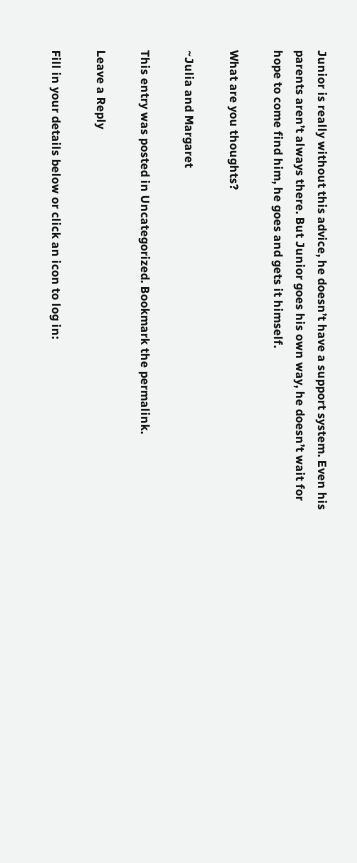Junior is really without this advice, he doesn’t have a support system. Even his parents aren’t always there. But Junior goes his own way, he doesn’t wait for hope to come find him, he goes and gets it himself.

What are you thoughts?

~Julia and Margaret

This entry was posted in Uncategorized. Bookmark the permalink.

Leave a Reply

Fill in your details below or click an icon to log in: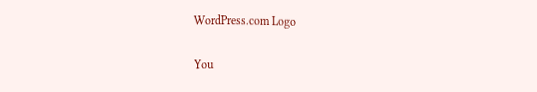WordPress.com Logo

You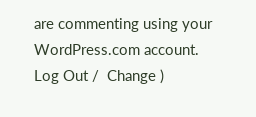are commenting using your WordPress.com account. Log Out /  Change )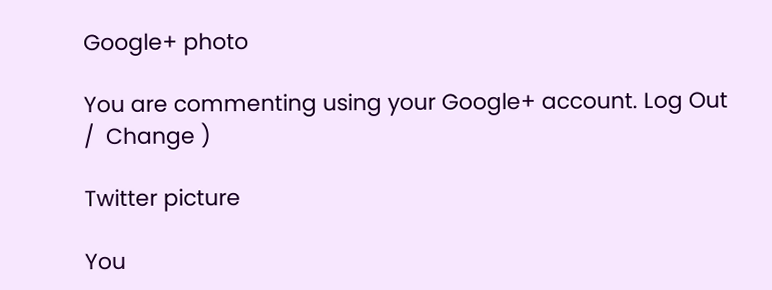Google+ photo

You are commenting using your Google+ account. Log Out /  Change )

Twitter picture

You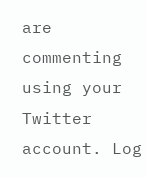are commenting using your Twitter account. Log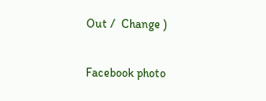Out /  Change )

Facebook photo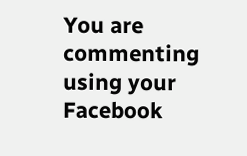You are commenting using your Facebook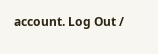account. Log Out /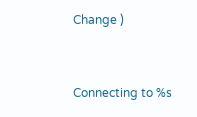Change )


Connecting to %s